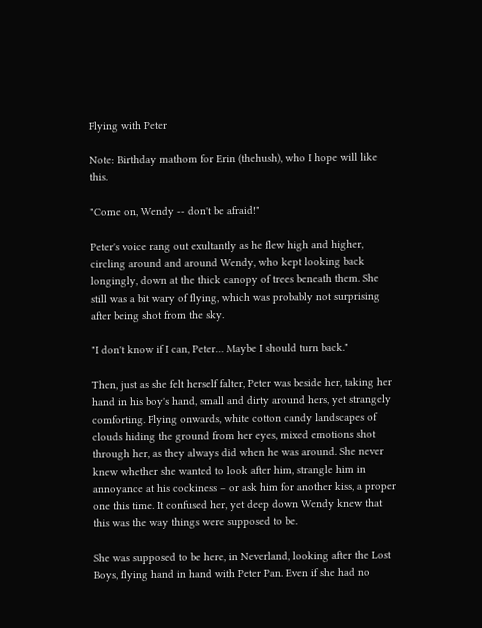Flying with Peter

Note: Birthday mathom for Erin (thehush), who I hope will like this.

"Come on, Wendy -- don't be afraid!"

Peter's voice rang out exultantly as he flew high and higher, circling around and around Wendy, who kept looking back longingly, down at the thick canopy of trees beneath them. She still was a bit wary of flying, which was probably not surprising after being shot from the sky.

"I don't know if I can, Peter… Maybe I should turn back."

Then, just as she felt herself falter, Peter was beside her, taking her hand in his boy's hand, small and dirty around hers, yet strangely comforting. Flying onwards, white cotton candy landscapes of clouds hiding the ground from her eyes, mixed emotions shot through her, as they always did when he was around. She never knew whether she wanted to look after him, strangle him in annoyance at his cockiness – or ask him for another kiss, a proper one this time. It confused her, yet deep down Wendy knew that this was the way things were supposed to be.

She was supposed to be here, in Neverland, looking after the Lost Boys, flying hand in hand with Peter Pan. Even if she had no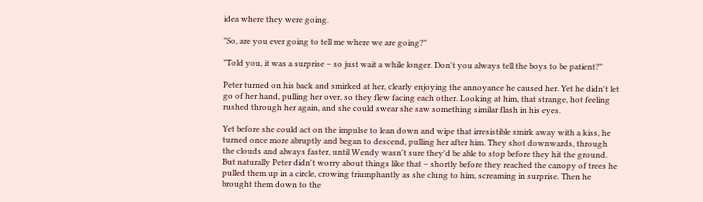idea where they were going.

"So, are you ever going to tell me where we are going?"

"Told you, it was a surprise – so just wait a while longer. Don't you always tell the boys to be patient?"

Peter turned on his back and smirked at her, clearly enjoying the annoyance he caused her. Yet he didn't let go of her hand, pulling her over, so they flew facing each other. Looking at him, that strange, hot feeling rushed through her again, and she could swear she saw something similar flash in his eyes.

Yet before she could act on the impulse to lean down and wipe that irresistible smirk away with a kiss, he turned once more abruptly and began to descend, pulling her after him. They shot downwards, through the clouds and always faster, until Wendy wasn't sure they'd be able to stop before they hit the ground. But naturally Peter didn't worry about things like that – shortly before they reached the canopy of trees he pulled them up in a circle, crowing triumphantly as she clung to him, screaming in surprise. Then he brought them down to the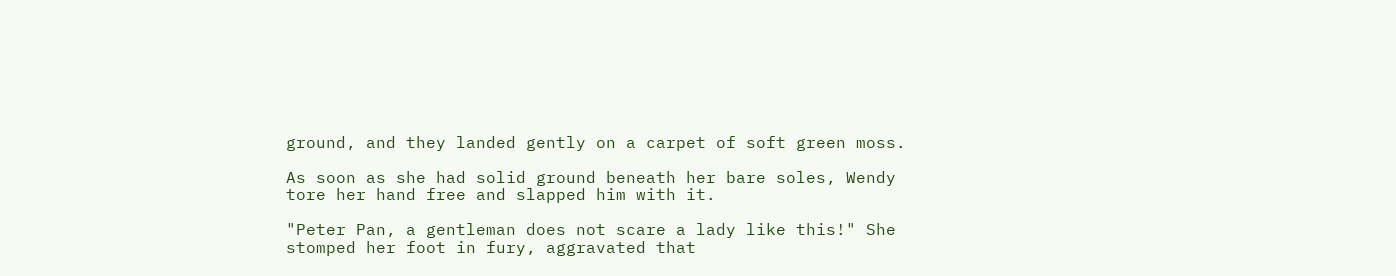ground, and they landed gently on a carpet of soft green moss.

As soon as she had solid ground beneath her bare soles, Wendy tore her hand free and slapped him with it.

"Peter Pan, a gentleman does not scare a lady like this!" She stomped her foot in fury, aggravated that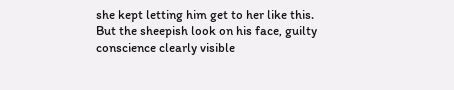she kept letting him get to her like this. But the sheepish look on his face, guilty conscience clearly visible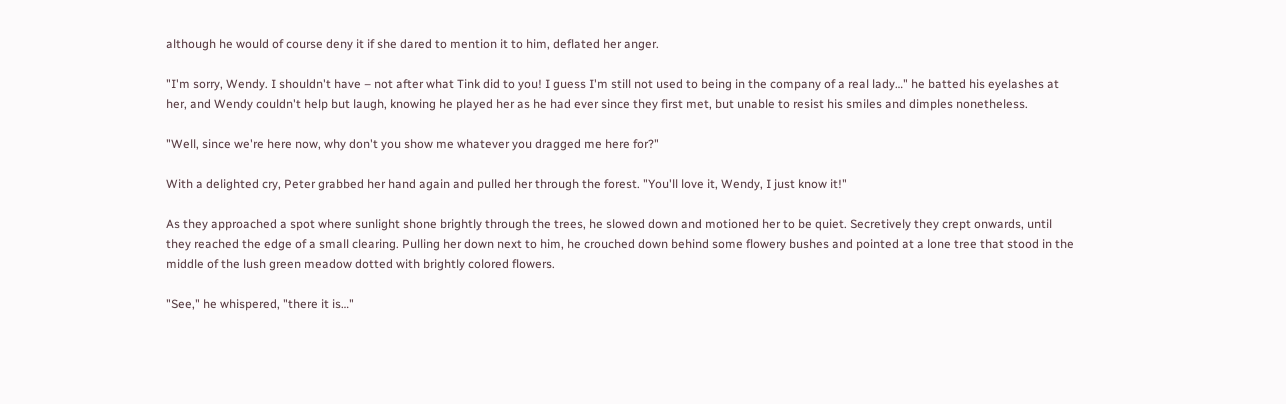although he would of course deny it if she dared to mention it to him, deflated her anger.

"I'm sorry, Wendy. I shouldn't have – not after what Tink did to you! I guess I'm still not used to being in the company of a real lady…" he batted his eyelashes at her, and Wendy couldn't help but laugh, knowing he played her as he had ever since they first met, but unable to resist his smiles and dimples nonetheless.

"Well, since we're here now, why don't you show me whatever you dragged me here for?"

With a delighted cry, Peter grabbed her hand again and pulled her through the forest. "You'll love it, Wendy, I just know it!"

As they approached a spot where sunlight shone brightly through the trees, he slowed down and motioned her to be quiet. Secretively they crept onwards, until they reached the edge of a small clearing. Pulling her down next to him, he crouched down behind some flowery bushes and pointed at a lone tree that stood in the middle of the lush green meadow dotted with brightly colored flowers.

"See," he whispered, "there it is…"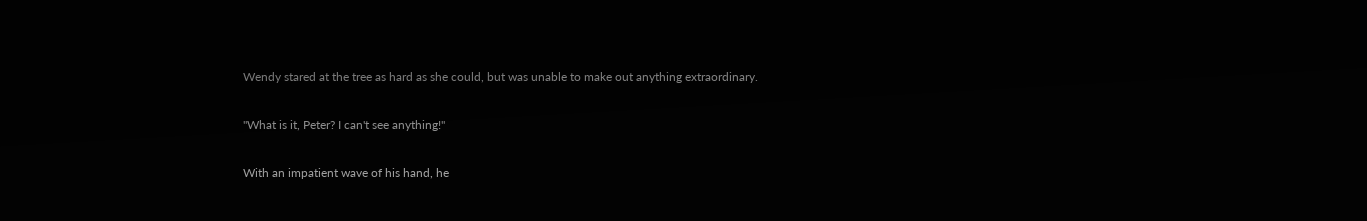Wendy stared at the tree as hard as she could, but was unable to make out anything extraordinary.

"What is it, Peter? I can't see anything!"

With an impatient wave of his hand, he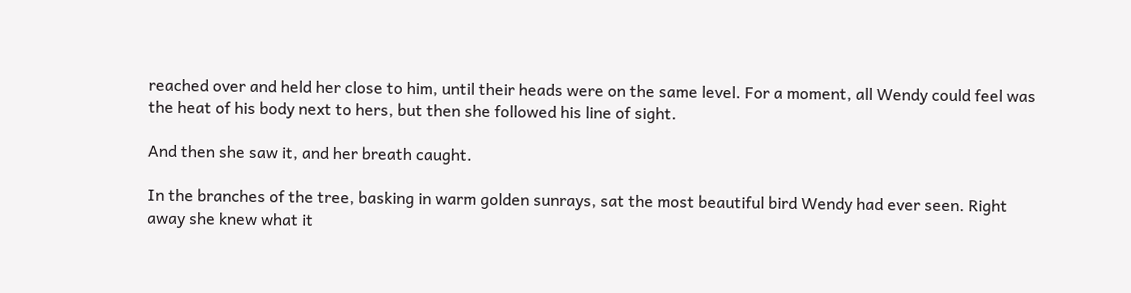reached over and held her close to him, until their heads were on the same level. For a moment, all Wendy could feel was the heat of his body next to hers, but then she followed his line of sight.

And then she saw it, and her breath caught.

In the branches of the tree, basking in warm golden sunrays, sat the most beautiful bird Wendy had ever seen. Right away she knew what it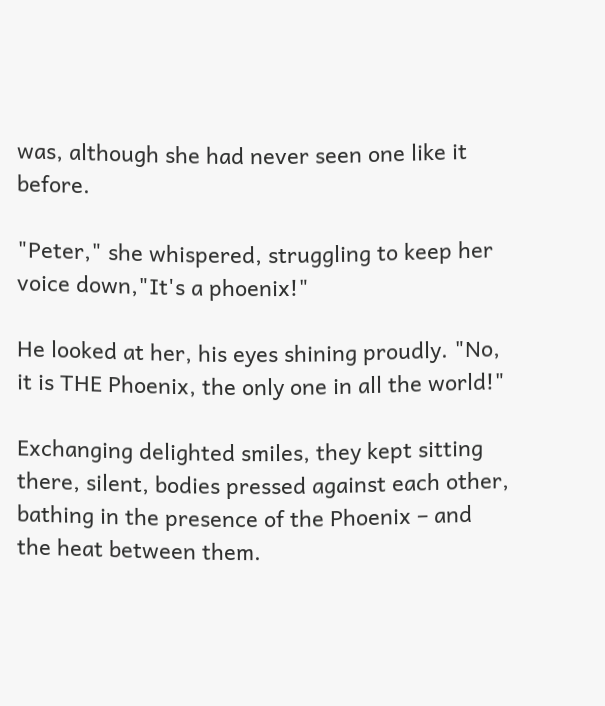was, although she had never seen one like it before.

"Peter," she whispered, struggling to keep her voice down,"It's a phoenix!"

He looked at her, his eyes shining proudly. "No, it is THE Phoenix, the only one in all the world!"

Exchanging delighted smiles, they kept sitting there, silent, bodies pressed against each other, bathing in the presence of the Phoenix – and the heat between them.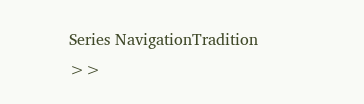Series NavigationTradition >>